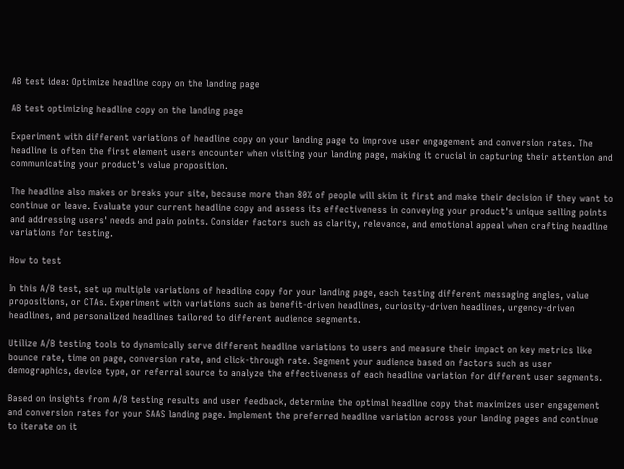AB test idea: Optimize headline copy on the landing page

AB test optimizing headline copy on the landing page

Experiment with different variations of headline copy on your landing page to improve user engagement and conversion rates. The headline is often the first element users encounter when visiting your landing page, making it crucial in capturing their attention and communicating your product's value proposition.

The headline also makes or breaks your site, because more than 80% of people will skim it first and make their decision if they want to continue or leave. Evaluate your current headline copy and assess its effectiveness in conveying your product's unique selling points and addressing users' needs and pain points. Consider factors such as clarity, relevance, and emotional appeal when crafting headline variations for testing.

How to test

In this A/B test, set up multiple variations of headline copy for your landing page, each testing different messaging angles, value propositions, or CTAs. Experiment with variations such as benefit-driven headlines, curiosity-driven headlines, urgency-driven headlines, and personalized headlines tailored to different audience segments.

Utilize A/B testing tools to dynamically serve different headline variations to users and measure their impact on key metrics like bounce rate, time on page, conversion rate, and click-through rate. Segment your audience based on factors such as user demographics, device type, or referral source to analyze the effectiveness of each headline variation for different user segments.

Based on insights from A/B testing results and user feedback, determine the optimal headline copy that maximizes user engagement and conversion rates for your SAAS landing page. Implement the preferred headline variation across your landing pages and continue to iterate on it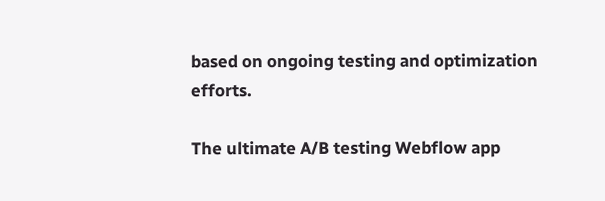based on ongoing testing and optimization efforts.

The ultimate A/B testing Webflow app